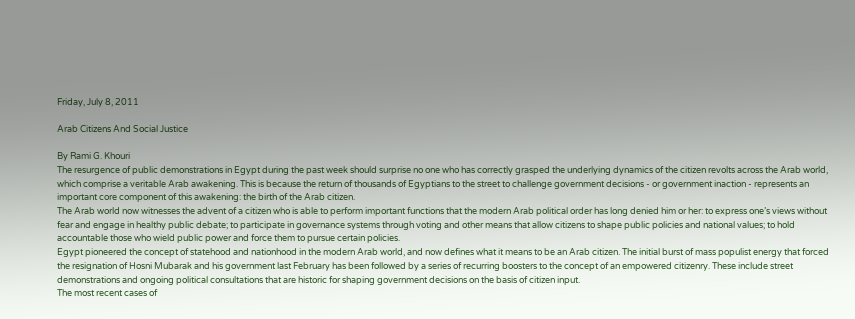Friday, July 8, 2011

Arab Citizens And Social Justice

By Rami G. Khouri
The resurgence of public demonstrations in Egypt during the past week should surprise no one who has correctly grasped the underlying dynamics of the citizen revolts across the Arab world, which comprise a veritable Arab awakening. This is because the return of thousands of Egyptians to the street to challenge government decisions - or government inaction - represents an important core component of this awakening: the birth of the Arab citizen.
The Arab world now witnesses the advent of a citizen who is able to perform important functions that the modern Arab political order has long denied him or her: to express one’s views without fear and engage in healthy public debate; to participate in governance systems through voting and other means that allow citizens to shape public policies and national values; to hold accountable those who wield public power and force them to pursue certain policies.
Egypt pioneered the concept of statehood and nationhood in the modern Arab world, and now defines what it means to be an Arab citizen. The initial burst of mass populist energy that forced the resignation of Hosni Mubarak and his government last February has been followed by a series of recurring boosters to the concept of an empowered citizenry. These include street demonstrations and ongoing political consultations that are historic for shaping government decisions on the basis of citizen input.
The most recent cases of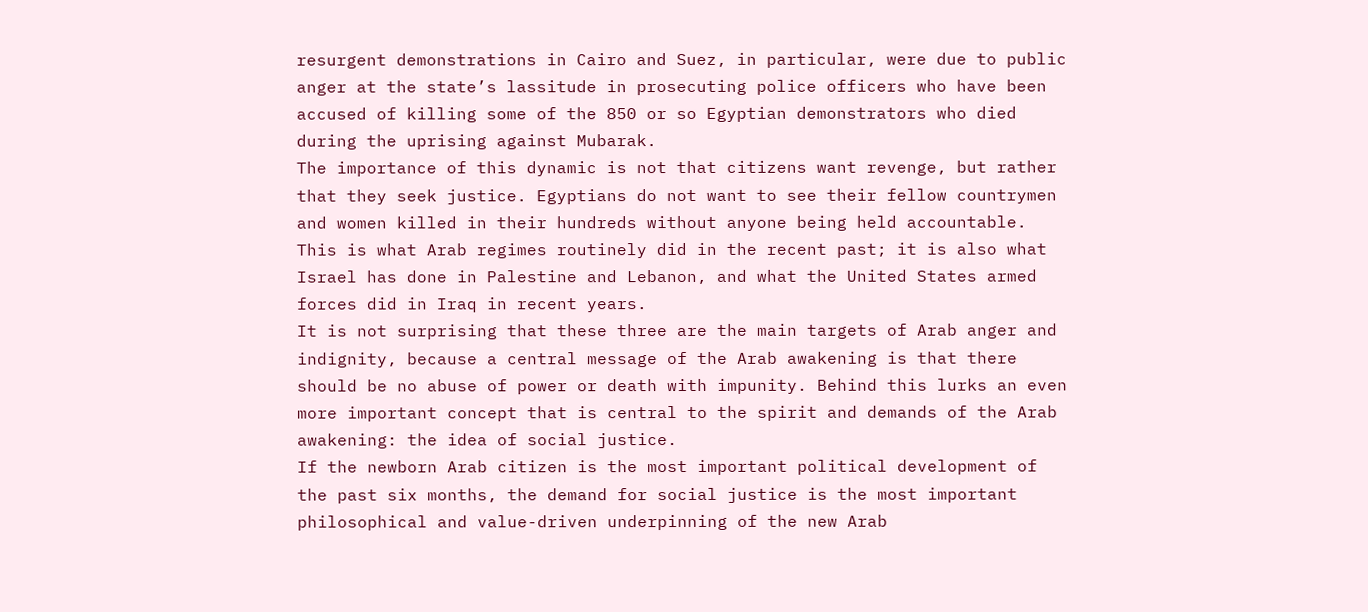resurgent demonstrations in Cairo and Suez, in particular, were due to public anger at the state’s lassitude in prosecuting police officers who have been accused of killing some of the 850 or so Egyptian demonstrators who died during the uprising against Mubarak.
The importance of this dynamic is not that citizens want revenge, but rather that they seek justice. Egyptians do not want to see their fellow countrymen and women killed in their hundreds without anyone being held accountable. This is what Arab regimes routinely did in the recent past; it is also what Israel has done in Palestine and Lebanon, and what the United States armed forces did in Iraq in recent years.
It is not surprising that these three are the main targets of Arab anger and indignity, because a central message of the Arab awakening is that there should be no abuse of power or death with impunity. Behind this lurks an even more important concept that is central to the spirit and demands of the Arab awakening: the idea of social justice.
If the newborn Arab citizen is the most important political development of the past six months, the demand for social justice is the most important philosophical and value-driven underpinning of the new Arab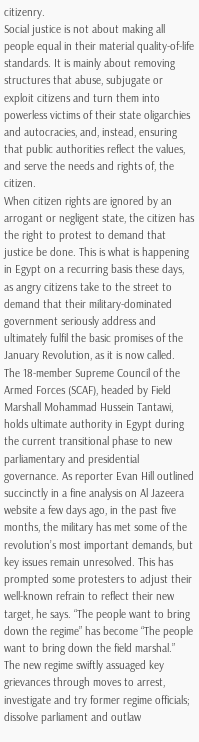citizenry.
Social justice is not about making all people equal in their material quality-of-life standards. It is mainly about removing structures that abuse, subjugate or exploit citizens and turn them into powerless victims of their state oligarchies and autocracies, and, instead, ensuring that public authorities reflect the values, and serve the needs and rights of, the citizen.
When citizen rights are ignored by an arrogant or negligent state, the citizen has the right to protest to demand that justice be done. This is what is happening in Egypt on a recurring basis these days, as angry citizens take to the street to demand that their military-dominated government seriously address and ultimately fulfil the basic promises of the January Revolution, as it is now called.
The 18-member Supreme Council of the Armed Forces (SCAF), headed by Field Marshall Mohammad Hussein Tantawi, holds ultimate authority in Egypt during the current transitional phase to new parliamentary and presidential governance. As reporter Evan Hill outlined succinctly in a fine analysis on Al Jazeera website a few days ago, in the past five months, the military has met some of the revolution’s most important demands, but key issues remain unresolved. This has prompted some protesters to adjust their well-known refrain to reflect their new target, he says. “The people want to bring down the regime” has become “The people want to bring down the field marshal.”
The new regime swiftly assuaged key grievances through moves to arrest, investigate and try former regime officials; dissolve parliament and outlaw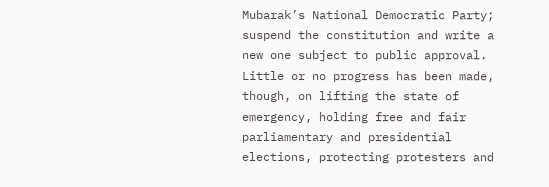Mubarak’s National Democratic Party; suspend the constitution and write a new one subject to public approval. Little or no progress has been made, though, on lifting the state of emergency, holding free and fair parliamentary and presidential elections, protecting protesters and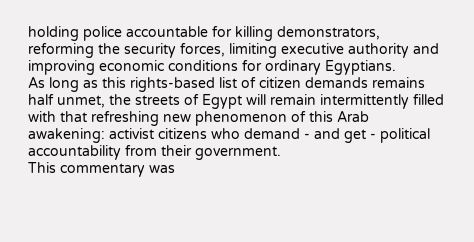holding police accountable for killing demonstrators, reforming the security forces, limiting executive authority and improving economic conditions for ordinary Egyptians.
As long as this rights-based list of citizen demands remains half unmet, the streets of Egypt will remain intermittently filled with that refreshing new phenomenon of this Arab awakening: activist citizens who demand - and get - political accountability from their government.
This commentary was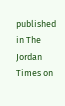published in The Jordan Times on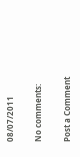08/07/2011

No comments:

Post a Comment